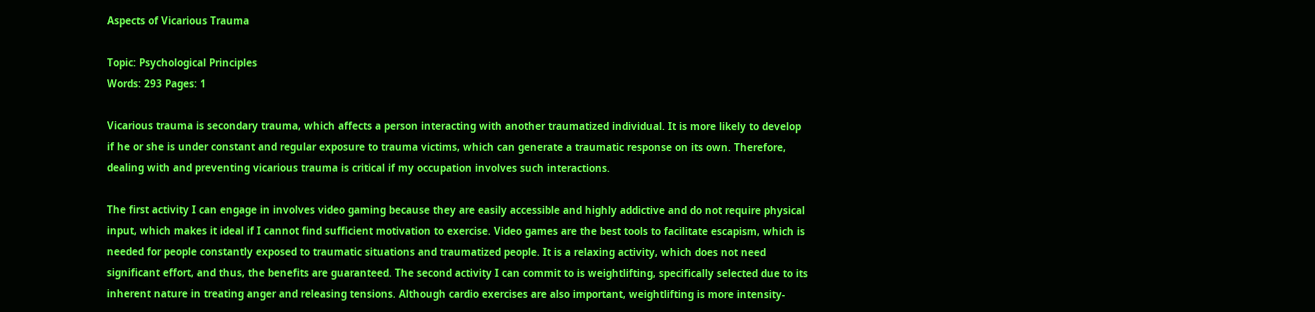Aspects of Vicarious Trauma

Topic: Psychological Principles
Words: 293 Pages: 1

Vicarious trauma is secondary trauma, which affects a person interacting with another traumatized individual. It is more likely to develop if he or she is under constant and regular exposure to trauma victims, which can generate a traumatic response on its own. Therefore, dealing with and preventing vicarious trauma is critical if my occupation involves such interactions.

The first activity I can engage in involves video gaming because they are easily accessible and highly addictive and do not require physical input, which makes it ideal if I cannot find sufficient motivation to exercise. Video games are the best tools to facilitate escapism, which is needed for people constantly exposed to traumatic situations and traumatized people. It is a relaxing activity, which does not need significant effort, and thus, the benefits are guaranteed. The second activity I can commit to is weightlifting, specifically selected due to its inherent nature in treating anger and releasing tensions. Although cardio exercises are also important, weightlifting is more intensity-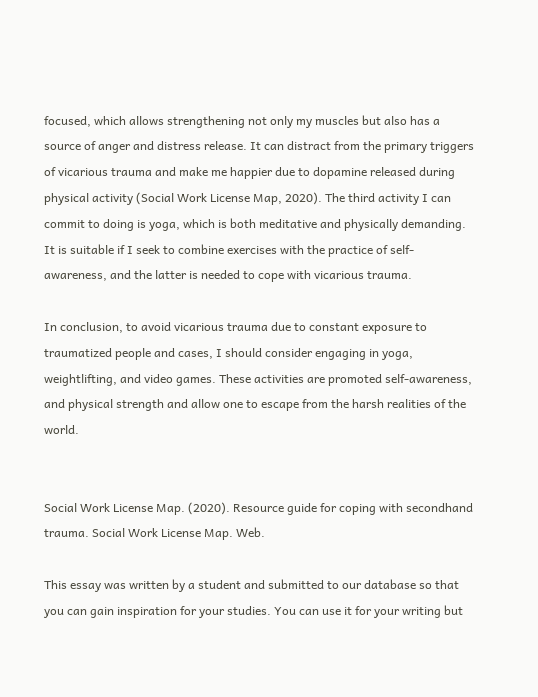focused, which allows strengthening not only my muscles but also has a source of anger and distress release. It can distract from the primary triggers of vicarious trauma and make me happier due to dopamine released during physical activity (Social Work License Map, 2020). The third activity I can commit to doing is yoga, which is both meditative and physically demanding. It is suitable if I seek to combine exercises with the practice of self-awareness, and the latter is needed to cope with vicarious trauma.

In conclusion, to avoid vicarious trauma due to constant exposure to traumatized people and cases, I should consider engaging in yoga, weightlifting, and video games. These activities are promoted self-awareness, and physical strength and allow one to escape from the harsh realities of the world.


Social Work License Map. (2020). Resource guide for coping with secondhand trauma. Social Work License Map. Web.

This essay was written by a student and submitted to our database so that you can gain inspiration for your studies. You can use it for your writing but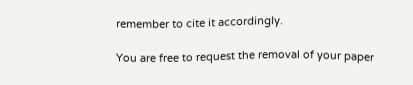remember to cite it accordingly.

You are free to request the removal of your paper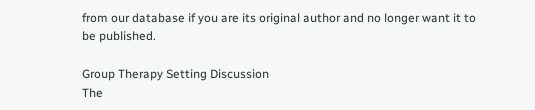from our database if you are its original author and no longer want it to be published.

Group Therapy Setting Discussion
The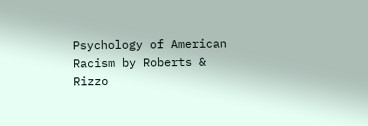Psychology of American Racism by Roberts & Rizzo